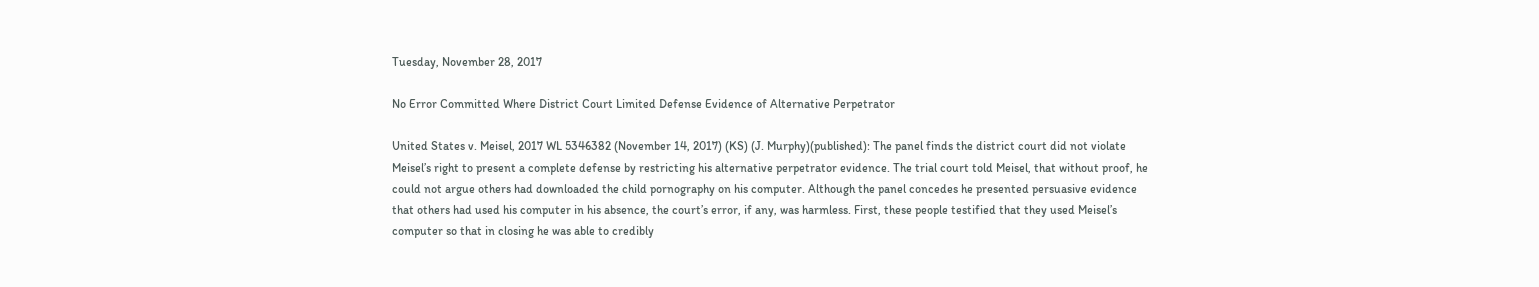Tuesday, November 28, 2017

No Error Committed Where District Court Limited Defense Evidence of Alternative Perpetrator

United States v. Meisel, 2017 WL 5346382 (November 14, 2017) (KS) (J. Murphy)(published): The panel finds the district court did not violate Meisel’s right to present a complete defense by restricting his alternative perpetrator evidence. The trial court told Meisel, that without proof, he could not argue others had downloaded the child pornography on his computer. Although the panel concedes he presented persuasive evidence that others had used his computer in his absence, the court’s error, if any, was harmless. First, these people testified that they used Meisel’s computer so that in closing he was able to credibly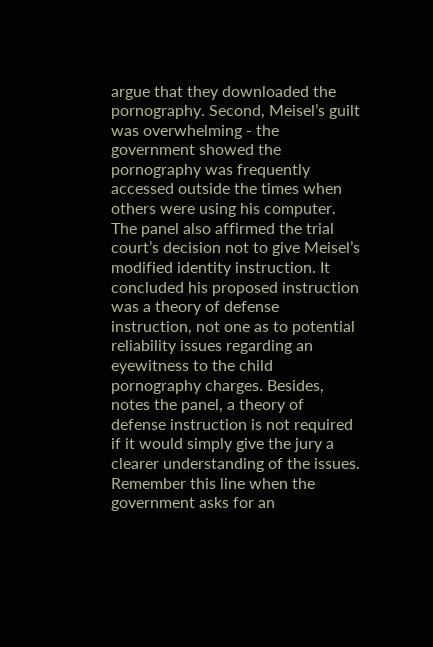argue that they downloaded the pornography. Second, Meisel’s guilt was overwhelming - the government showed the pornography was frequently accessed outside the times when others were using his computer. The panel also affirmed the trial court’s decision not to give Meisel’s modified identity instruction. It concluded his proposed instruction was a theory of defense instruction, not one as to potential reliability issues regarding an eyewitness to the child pornography charges. Besides, notes the panel, a theory of defense instruction is not required if it would simply give the jury a clearer understanding of the issues. Remember this line when the government asks for an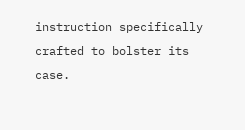instruction specifically crafted to bolster its case.